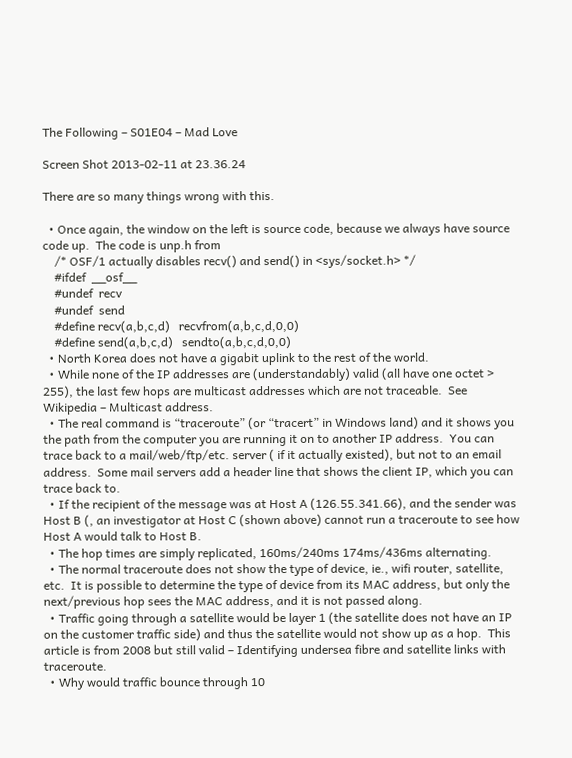The Following – S01E04 – Mad Love

Screen Shot 2013-02-11 at 23.36.24

There are so many things wrong with this.

  • Once again, the window on the left is source code, because we always have source code up.  The code is unp.h from
    /* OSF/1 actually disables recv() and send() in <sys/socket.h> */
    #ifdef  __osf__
    #undef  recv
    #undef  send
    #define recv(a,b,c,d)   recvfrom(a,b,c,d,0,0)
    #define send(a,b,c,d)   sendto(a,b,c,d,0,0)
  • North Korea does not have a gigabit uplink to the rest of the world.
  • While none of the IP addresses are (understandably) valid (all have one octet > 255), the last few hops are multicast addresses which are not traceable.  See Wikipedia – Multicast address.
  • The real command is “traceroute” (or “tracert” in Windows land) and it shows you the path from the computer you are running it on to another IP address.  You can trace back to a mail/web/ftp/etc. server ( if it actually existed), but not to an email address.  Some mail servers add a header line that shows the client IP, which you can trace back to.
  • If the recipient of the message was at Host A (126.55.341.66), and the sender was Host B (, an investigator at Host C (shown above) cannot run a traceroute to see how Host A would talk to Host B.
  • The hop times are simply replicated, 160ms/240ms 174ms/436ms alternating.
  • The normal traceroute does not show the type of device, ie., wifi router, satellite, etc.  It is possible to determine the type of device from its MAC address, but only the next/previous hop sees the MAC address, and it is not passed along.
  • Traffic going through a satellite would be layer 1 (the satellite does not have an IP on the customer traffic side) and thus the satellite would not show up as a hop.  This article is from 2008 but still valid – Identifying undersea fibre and satellite links with traceroute.
  • Why would traffic bounce through 10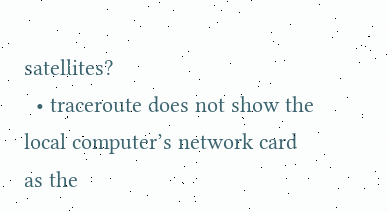satellites?
  • traceroute does not show the local computer’s network card as the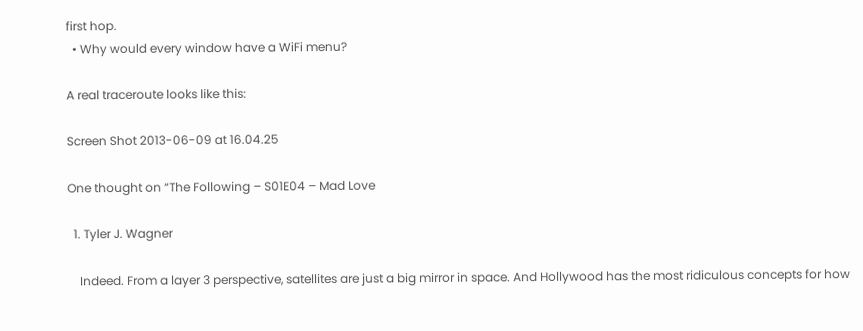first hop.
  • Why would every window have a WiFi menu?

A real traceroute looks like this:

Screen Shot 2013-06-09 at 16.04.25

One thought on “The Following – S01E04 – Mad Love

  1. Tyler J. Wagner

    Indeed. From a layer 3 perspective, satellites are just a big mirror in space. And Hollywood has the most ridiculous concepts for how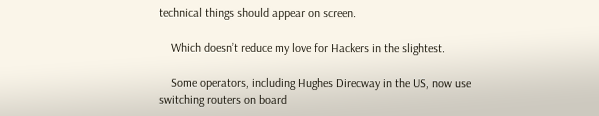technical things should appear on screen.

    Which doesn’t reduce my love for Hackers in the slightest.

    Some operators, including Hughes Direcway in the US, now use switching routers on board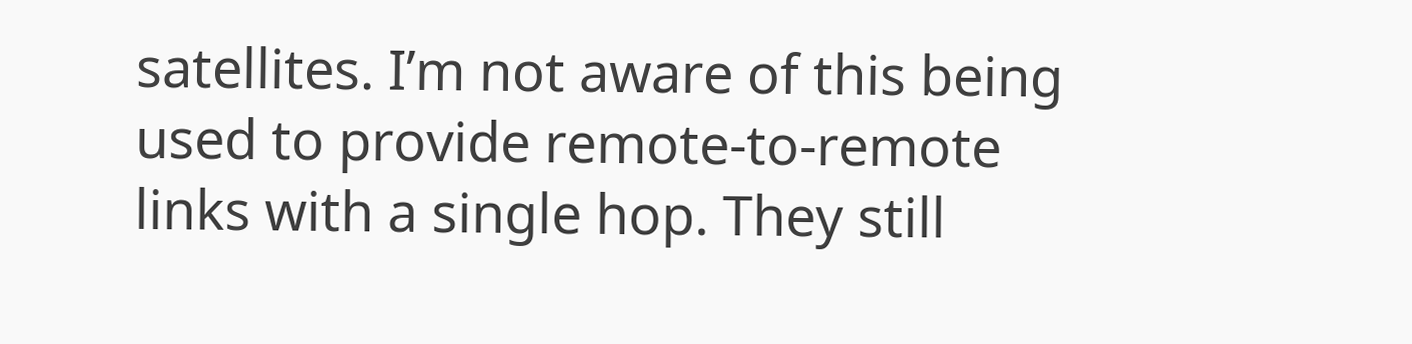satellites. I’m not aware of this being used to provide remote-to-remote links with a single hop. They still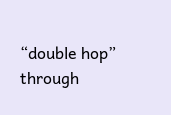“double hop” through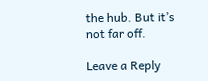the hub. But it’s not far off.

Leave a Reply